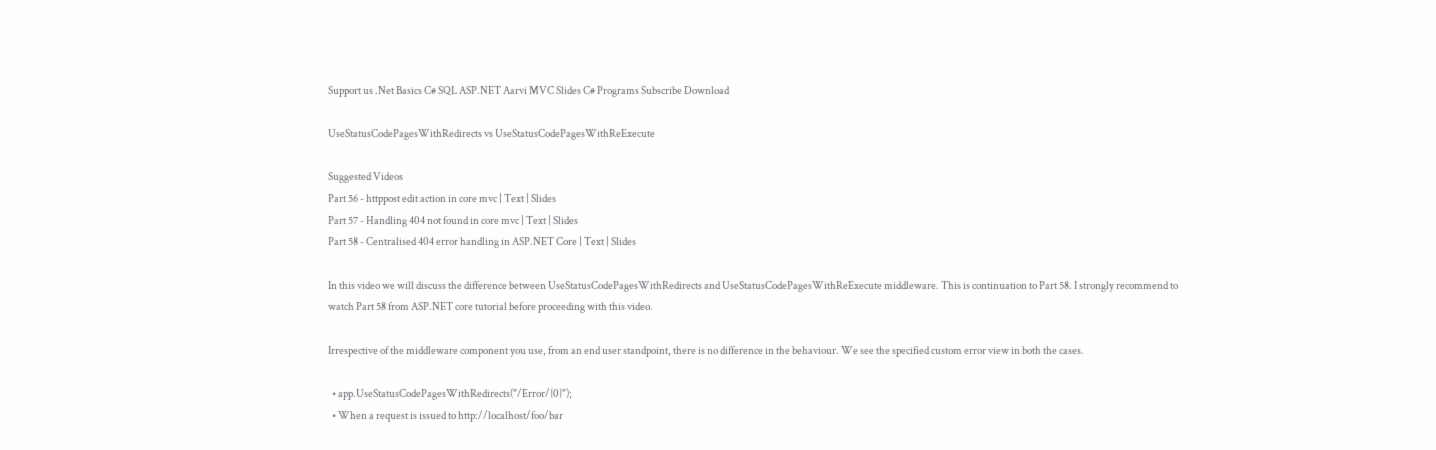Support us .Net Basics C# SQL ASP.NET Aarvi MVC Slides C# Programs Subscribe Download

UseStatusCodePagesWithRedirects vs UseStatusCodePagesWithReExecute

Suggested Videos
Part 56 - httppost edit action in core mvc | Text | Slides
Part 57 - Handling 404 not found in core mvc | Text | Slides
Part 58 - Centralised 404 error handling in ASP.NET Core | Text | Slides

In this video we will discuss the difference between UseStatusCodePagesWithRedirects and UseStatusCodePagesWithReExecute middleware. This is continuation to Part 58. I strongly recommend to watch Part 58 from ASP.NET core tutorial before proceeding with this video.

Irrespective of the middleware component you use, from an end user standpoint, there is no difference in the behaviour. We see the specified custom error view in both the cases.

  • app.UseStatusCodePagesWithRedirects("/Error/{0}");
  • When a request is issued to http://localhost/foo/bar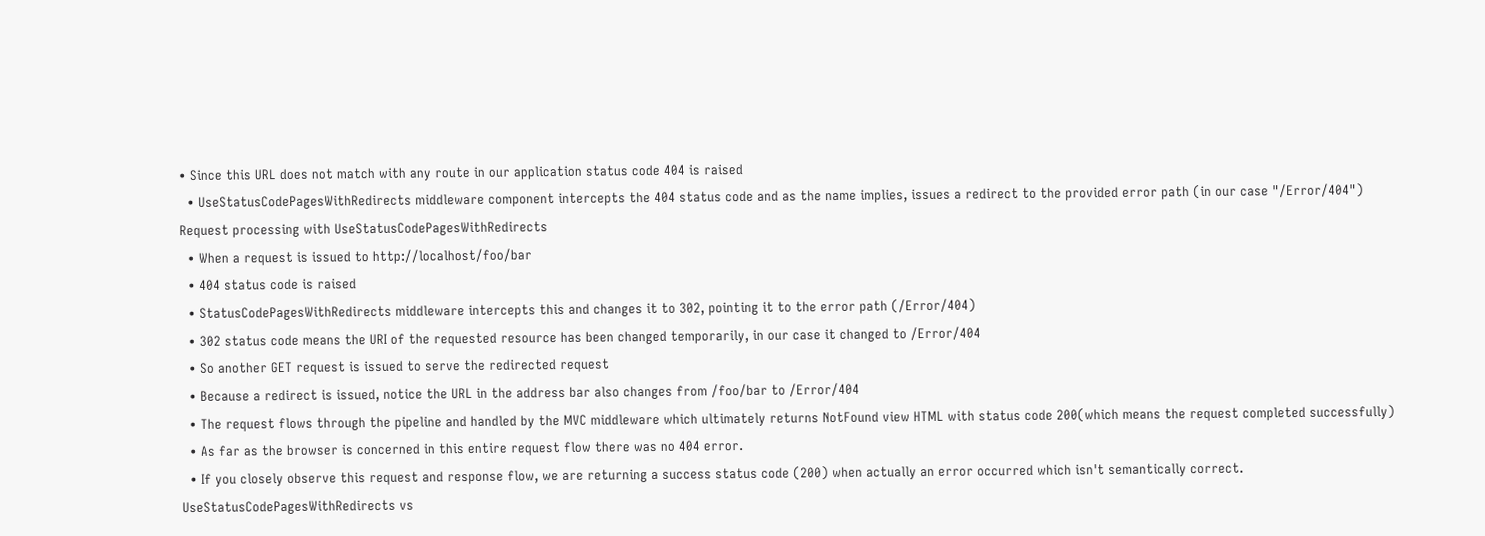• Since this URL does not match with any route in our application status code 404 is raised
  • UseStatusCodePagesWithRedirects middleware component intercepts the 404 status code and as the name implies, issues a redirect to the provided error path (in our case "/Error/404")
Request processing with UseStatusCodePagesWithRedirects
  • When a request is issued to http://localhost/foo/bar
  • 404 status code is raised
  • StatusCodePagesWithRedirects middleware intercepts this and changes it to 302, pointing it to the error path (/Error/404)
  • 302 status code means the URI of the requested resource has been changed temporarily, in our case it changed to /Error/404
  • So another GET request is issued to serve the redirected request
  • Because a redirect is issued, notice the URL in the address bar also changes from /foo/bar to /Error/404
  • The request flows through the pipeline and handled by the MVC middleware which ultimately returns NotFound view HTML with status code 200(which means the request completed successfully)
  • As far as the browser is concerned in this entire request flow there was no 404 error.
  • If you closely observe this request and response flow, we are returning a success status code (200) when actually an error occurred which isn't semantically correct.
UseStatusCodePagesWithRedirects vs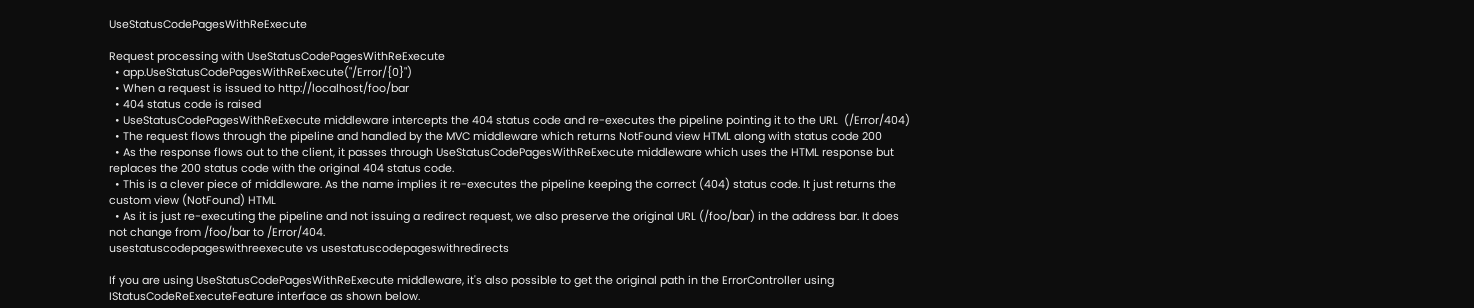UseStatusCodePagesWithReExecute

Request processing with UseStatusCodePagesWithReExecute
  • app.UseStatusCodePagesWithReExecute("/Error/{0}")
  • When a request is issued to http://localhost/foo/bar
  • 404 status code is raised
  • UseStatusCodePagesWithReExecute middleware intercepts the 404 status code and re-executes the pipeline pointing it to the URL  (/Error/404)
  • The request flows through the pipeline and handled by the MVC middleware which returns NotFound view HTML along with status code 200
  • As the response flows out to the client, it passes through UseStatusCodePagesWithReExecute middleware which uses the HTML response but replaces the 200 status code with the original 404 status code.
  • This is a clever piece of middleware. As the name implies it re-executes the pipeline keeping the correct (404) status code. It just returns the custom view (NotFound) HTML
  • As it is just re-executing the pipeline and not issuing a redirect request, we also preserve the original URL (/foo/bar) in the address bar. It does not change from /foo/bar to /Error/404.
usestatuscodepageswithreexecute vs usestatuscodepageswithredirects

If you are using UseStatusCodePagesWithReExecute middleware, it's also possible to get the original path in the ErrorController using IStatusCodeReExecuteFeature interface as shown below.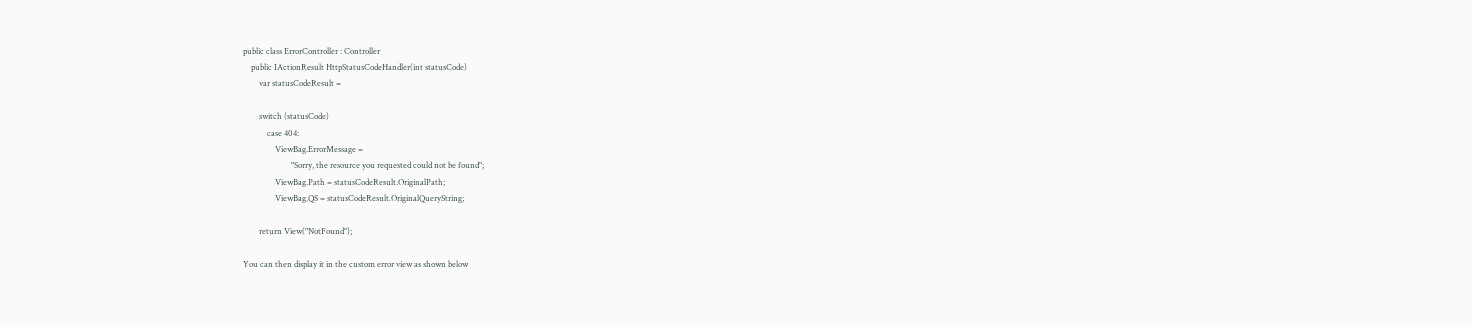public class ErrorController : Controller
    public IActionResult HttpStatusCodeHandler(int statusCode)
        var statusCodeResult =

        switch (statusCode)
            case 404:
                ViewBag.ErrorMessage =
                        "Sorry, the resource you requested could not be found";
                ViewBag.Path = statusCodeResult.OriginalPath;
                ViewBag.QS = statusCodeResult.OriginalQueryString;

        return View("NotFound");

You can then display it in the custom error view as shown below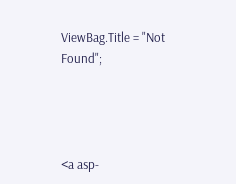ViewBag.Title = "Not Found";




<a asp-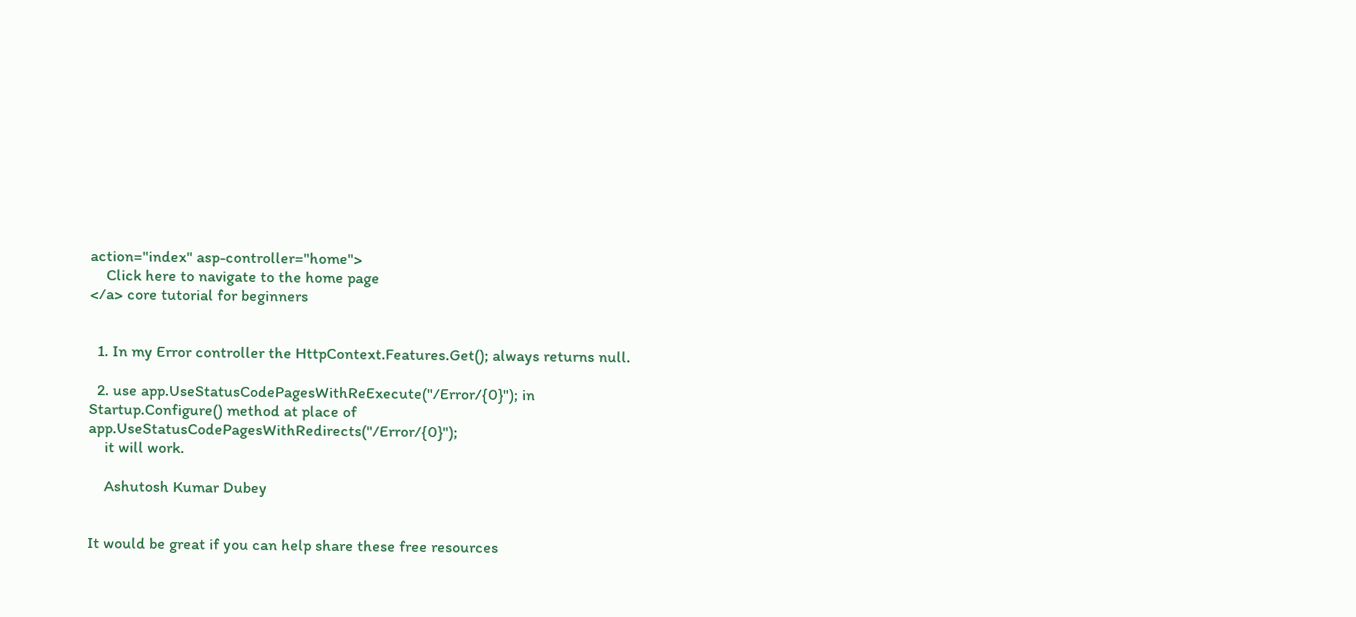action="index" asp-controller="home">
    Click here to navigate to the home page
</a> core tutorial for beginners


  1. In my Error controller the HttpContext.Features.Get(); always returns null.

  2. use app.UseStatusCodePagesWithReExecute("/Error/{0}"); in Startup.Configure() method at place of app.UseStatusCodePagesWithRedirects("/Error/{0}");
    it will work.

    Ashutosh Kumar Dubey


It would be great if you can help share these free resources